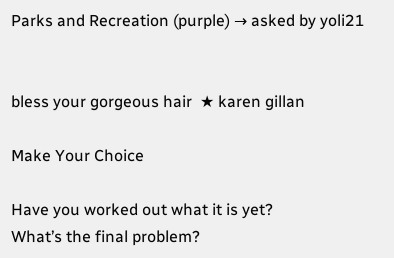Parks and Recreation (purple) → asked by yoli21


bless your gorgeous hair  ★ karen gillan

Make Your Choice

Have you worked out what it is yet?
What’s the final problem?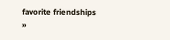favorite friendships
»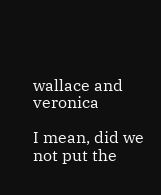wallace and veronica

I mean, did we not put the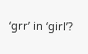‘grr’ in ‘girl’?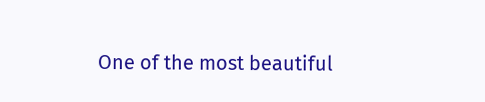One of the most beautiful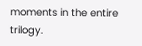moments in the entire trilogy.